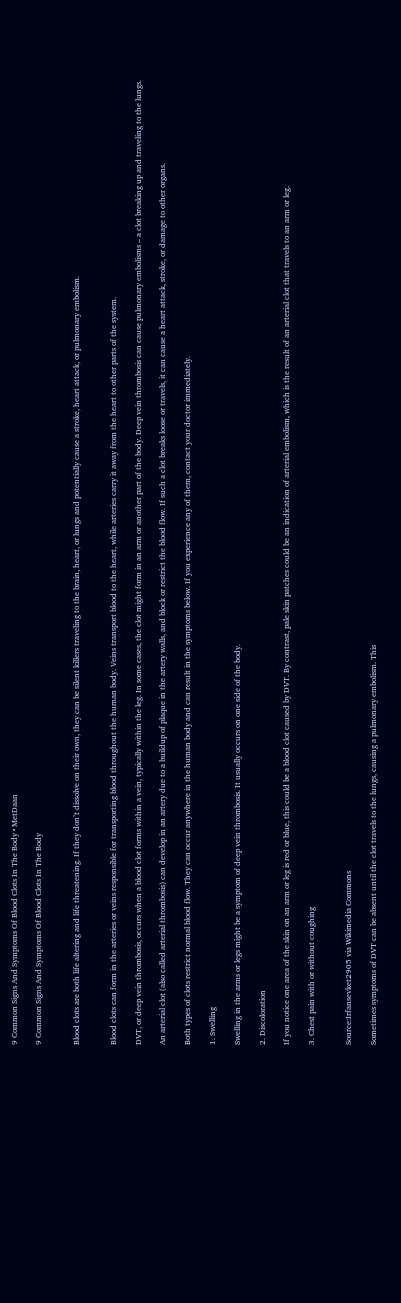9 Common Signs And Symptoms Of Blood Clots In The Body • MetDaan

9 Common Signs And Symptoms Of Blood Clots In The Body


Blood clots are both life altering and life threatening. If they don’t dissolve on their own, they can be silent killers traveling to the brain, heart, or lungs and potentially cause a stroke, heart attack, or pulmonary embolism.


Blood clots can form in the arteries or veins responsible for transporting blood throughout the human body. Veins transport blood to the heart, while arteries carry it away from the heart to other parts of the system.

DVT, or deep vein thrombosis, occurs when a blood clot forms within a vein, typically within the leg. In some cases, the clot might form in an arm or another part of the body. Deep vein thrombosis can cause pulmonary embolisms – a clot breaking up and traveling to the lungs.

An arterial clot (also called arterial thrombosis) can develop in an artery due to a buildup of plaque in the artery walls, and block or restrict the blood flow. If such a clot breaks loose or travels, it can cause a heart attack, stroke, or damage to other organs.

Both types of clots restrict normal blood flow. They can occur anywhere in the human body and can result in the symptoms below. If you experience any of them, contact your doctor immediately.

1. Swelling

Swelling in the arms or legs might be a symptom of deep vein thrombosis. It usually occurs on one side of the body.

2. Discoloration

If you notice one area of the skin on an arm or leg is red or blue, this could be a blood clot caused by DVT. By contrast, pale skin patches could be an indication of arterial embolism, which is the result of an arterial clot that travels to an arm or leg.

3. Chest pain with or without coughing


Source:Irfansevket2905 via Wikimedia Commons

Sometimes symptoms of DVT can be absent until the clot travels to the lungs, causing a pulmonary embolism. This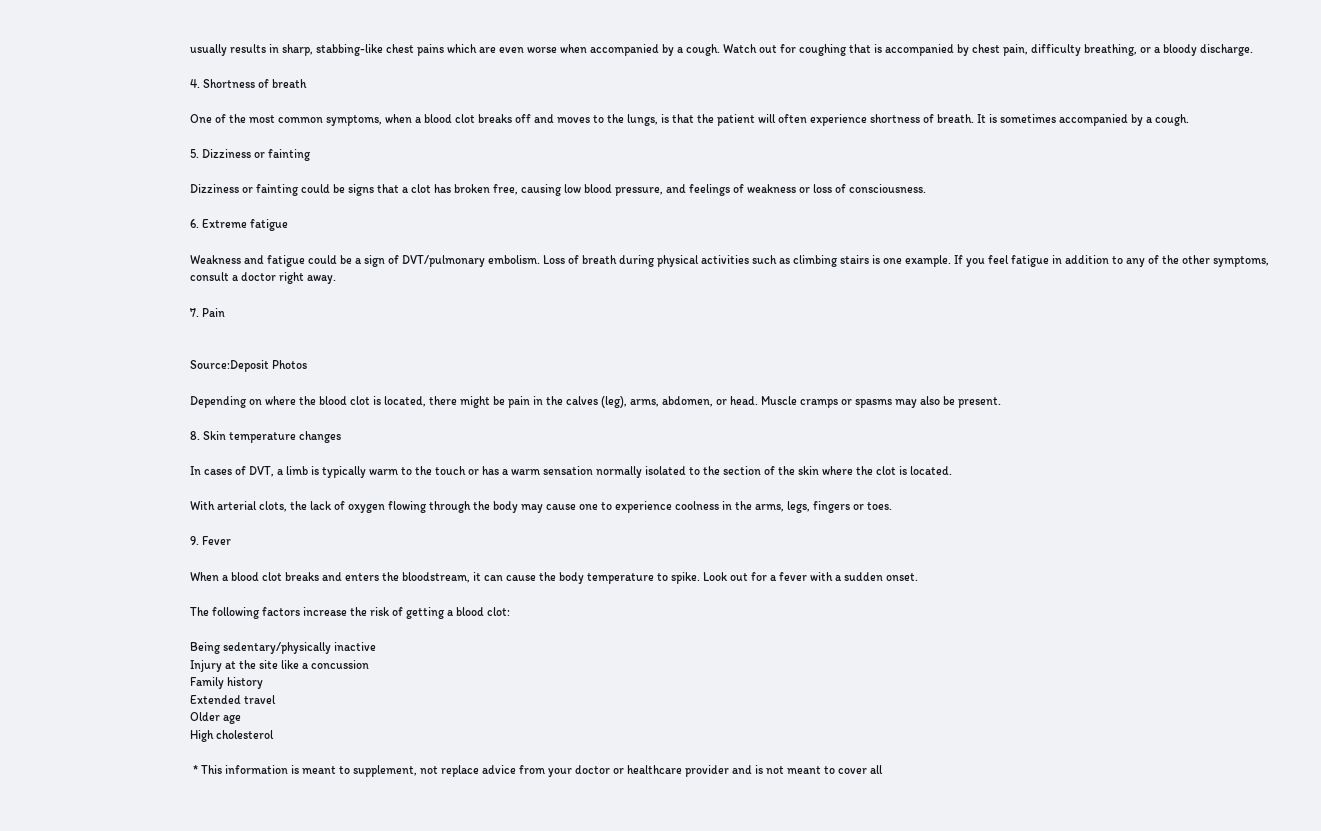usually results in sharp, stabbing-like chest pains which are even worse when accompanied by a cough. Watch out for coughing that is accompanied by chest pain, difficulty breathing, or a bloody discharge.

4. Shortness of breath

One of the most common symptoms, when a blood clot breaks off and moves to the lungs, is that the patient will often experience shortness of breath. It is sometimes accompanied by a cough.

5. Dizziness or fainting

Dizziness or fainting could be signs that a clot has broken free, causing low blood pressure, and feelings of weakness or loss of consciousness.

6. Extreme fatigue

Weakness and fatigue could be a sign of DVT/pulmonary embolism. Loss of breath during physical activities such as climbing stairs is one example. If you feel fatigue in addition to any of the other symptoms, consult a doctor right away.

7. Pain


Source:Deposit Photos

Depending on where the blood clot is located, there might be pain in the calves (leg), arms, abdomen, or head. Muscle cramps or spasms may also be present.

8. Skin temperature changes

In cases of DVT, a limb is typically warm to the touch or has a warm sensation normally isolated to the section of the skin where the clot is located.

With arterial clots, the lack of oxygen flowing through the body may cause one to experience coolness in the arms, legs, fingers or toes.

9. Fever

When a blood clot breaks and enters the bloodstream, it can cause the body temperature to spike. Look out for a fever with a sudden onset.

The following factors increase the risk of getting a blood clot:

Being sedentary/physically inactive
Injury at the site like a concussion
Family history
Extended travel
Older age
High cholesterol

 * This information is meant to supplement, not replace advice from your doctor or healthcare provider and is not meant to cover all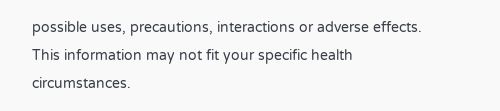possible uses, precautions, interactions or adverse effects. This information may not fit your specific health circumstances.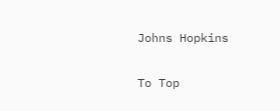Johns Hopkins

To Top